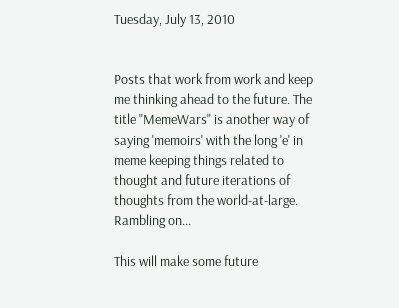Tuesday, July 13, 2010


Posts that work from work and keep me thinking ahead to the future. The title "MemeWars" is another way of saying 'memoirs' with the long 'e' in meme keeping things related to thought and future iterations of thoughts from the world-at-large. Rambling on...

This will make some future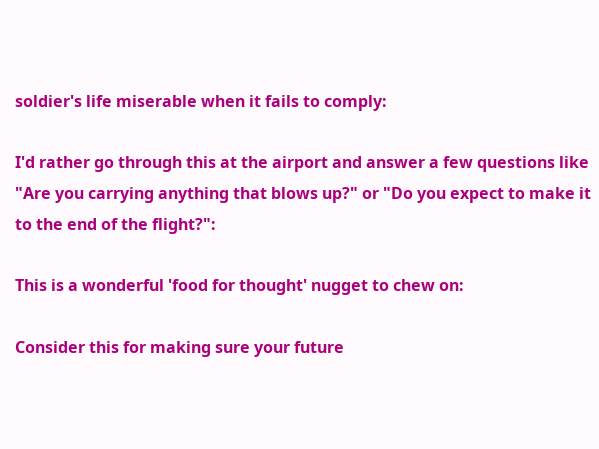soldier's life miserable when it fails to comply:

I'd rather go through this at the airport and answer a few questions like "Are you carrying anything that blows up?" or "Do you expect to make it to the end of the flight?":

This is a wonderful 'food for thought' nugget to chew on:

Consider this for making sure your future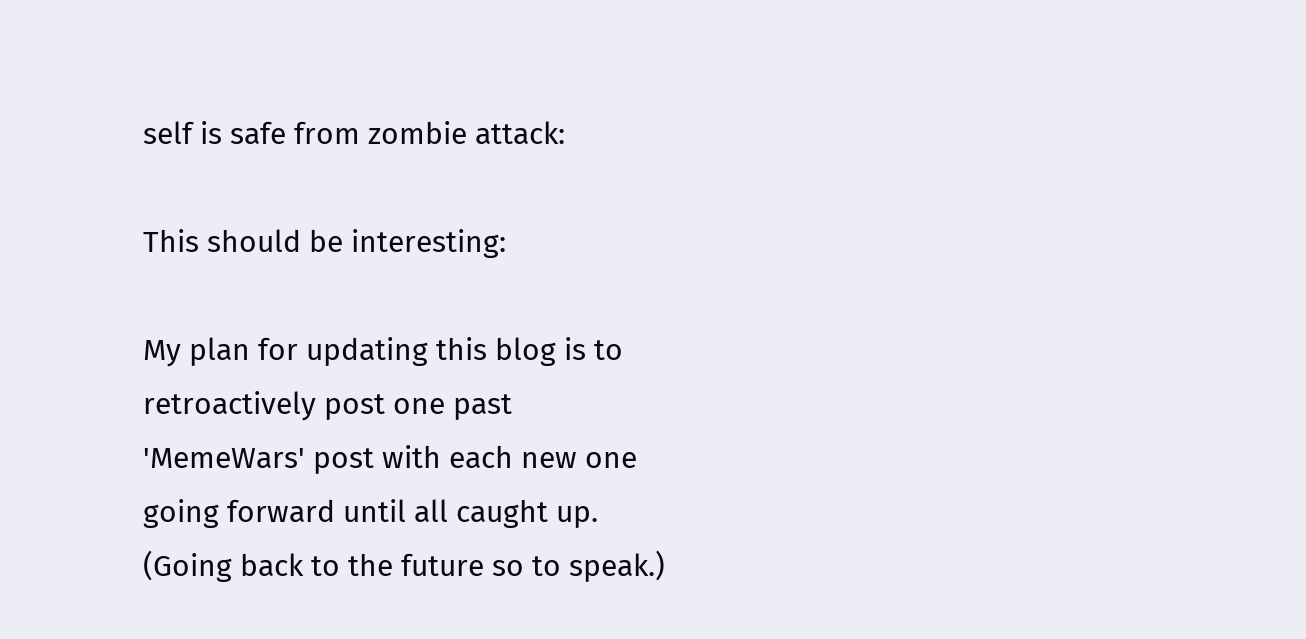self is safe from zombie attack:

This should be interesting:

My plan for updating this blog is to retroactively post one past 'MemeWars' post with each new one going forward until all caught up. (Going back to the future so to speak.)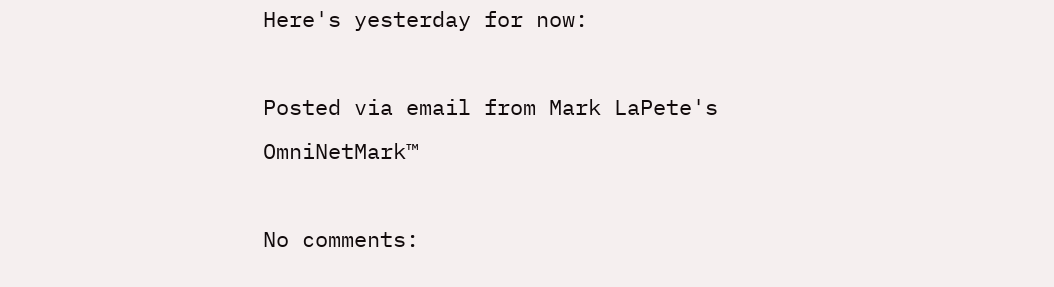Here's yesterday for now:

Posted via email from Mark LaPete's OmniNetMark™

No comments: